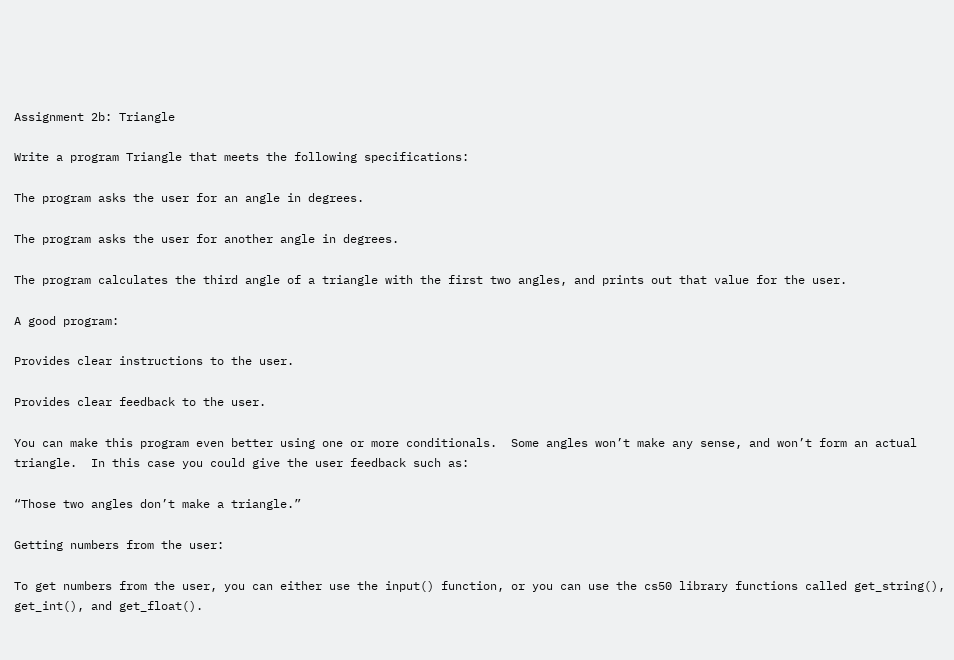Assignment 2b: Triangle

Write a program Triangle that meets the following specifications:

The program asks the user for an angle in degrees.

The program asks the user for another angle in degrees.

The program calculates the third angle of a triangle with the first two angles, and prints out that value for the user.

A good program:

Provides clear instructions to the user.

Provides clear feedback to the user.

You can make this program even better using one or more conditionals.  Some angles won’t make any sense, and won’t form an actual triangle.  In this case you could give the user feedback such as:

“Those two angles don’t make a triangle.”

Getting numbers from the user:

To get numbers from the user, you can either use the input() function, or you can use the cs50 library functions called get_string(), get_int(), and get_float().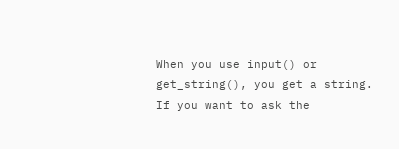When you use input() or get_string(), you get a string.  If you want to ask the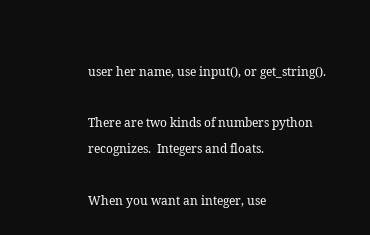user her name, use input(), or get_string().

There are two kinds of numbers python recognizes.  Integers and floats.

When you want an integer, use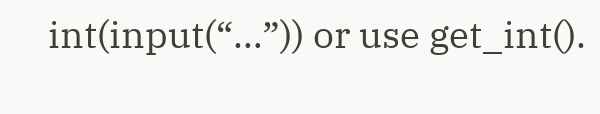int(input(“…”)) or use get_int().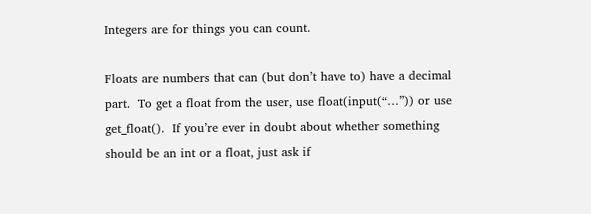Integers are for things you can count.

Floats are numbers that can (but don’t have to) have a decimal part.  To get a float from the user, use float(input(“…”)) or use get_float().  If you’re ever in doubt about whether something should be an int or a float, just ask if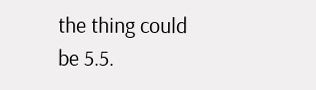the thing could be 5.5.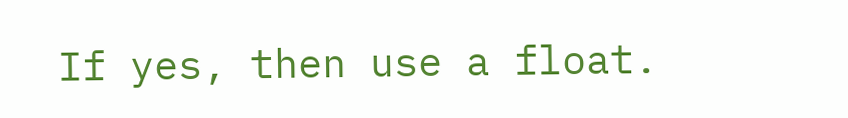If yes, then use a float.